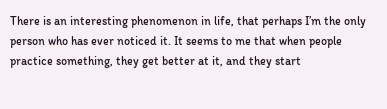There is an interesting phenomenon in life, that perhaps I’m the only person who has ever noticed it. It seems to me that when people practice something, they get better at it, and they start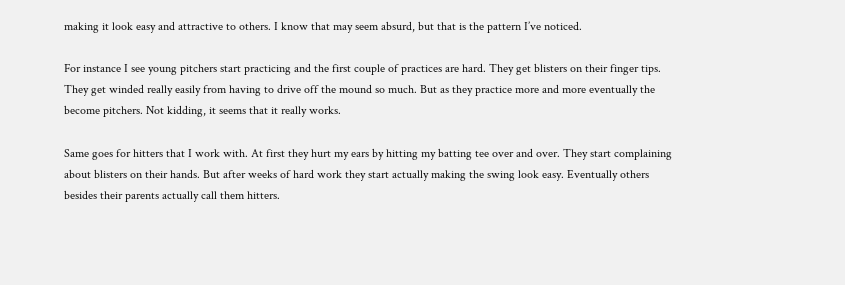making it look easy and attractive to others. I know that may seem absurd, but that is the pattern I’ve noticed.

For instance I see young pitchers start practicing and the first couple of practices are hard. They get blisters on their finger tips. They get winded really easily from having to drive off the mound so much. But as they practice more and more eventually the become pitchers. Not kidding, it seems that it really works.

Same goes for hitters that I work with. At first they hurt my ears by hitting my batting tee over and over. They start complaining about blisters on their hands. But after weeks of hard work they start actually making the swing look easy. Eventually others besides their parents actually call them hitters.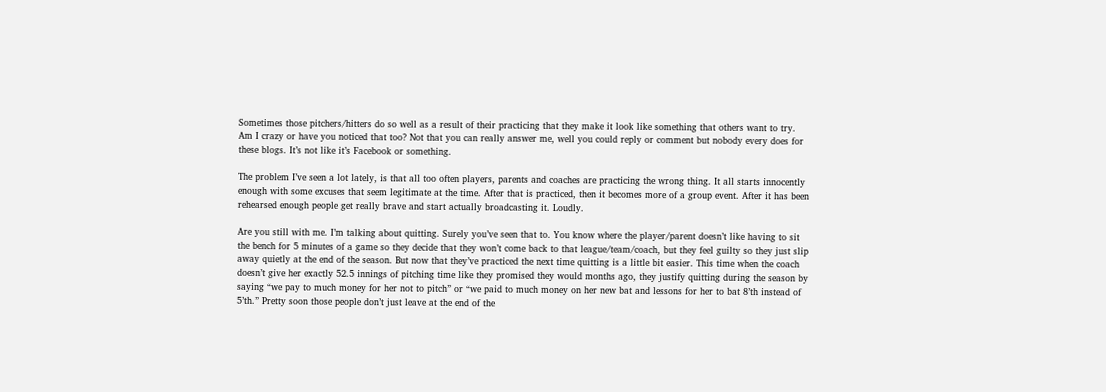Sometimes those pitchers/hitters do so well as a result of their practicing that they make it look like something that others want to try. Am I crazy or have you noticed that too? Not that you can really answer me, well you could reply or comment but nobody every does for these blogs. It’s not like it’s Facebook or something.

The problem I’ve seen a lot lately, is that all too often players, parents and coaches are practicing the wrong thing. It all starts innocently enough with some excuses that seem legitimate at the time. After that is practiced, then it becomes more of a group event. After it has been rehearsed enough people get really brave and start actually broadcasting it. Loudly.

Are you still with me. I’m talking about quitting. Surely you’ve seen that to. You know where the player/parent doesn’t like having to sit the bench for 5 minutes of a game so they decide that they won’t come back to that league/team/coach, but they feel guilty so they just slip away quietly at the end of the season. But now that they’ve practiced the next time quitting is a little bit easier. This time when the coach doesn’t give her exactly 52.5 innings of pitching time like they promised they would months ago, they justify quitting during the season by saying “we pay to much money for her not to pitch” or “we paid to much money on her new bat and lessons for her to bat 8’th instead of 5’th.” Pretty soon those people don’t just leave at the end of the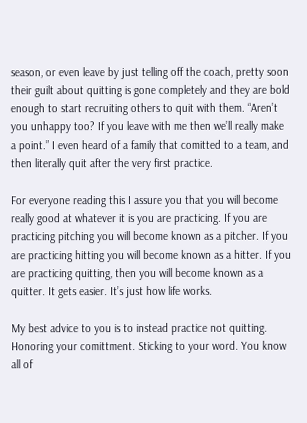season, or even leave by just telling off the coach, pretty soon their guilt about quitting is gone completely and they are bold enough to start recruiting others to quit with them. “Aren’t you unhappy too? If you leave with me then we’ll really make a point.” I even heard of a family that comitted to a team, and then literally quit after the very first practice.

For everyone reading this I assure you that you will become really good at whatever it is you are practicing. If you are practicing pitching you will become known as a pitcher. If you are practicing hitting you will become known as a hitter. If you are practicing quitting, then you will become known as a quitter. It gets easier. It’s just how life works.

My best advice to you is to instead practice not quitting. Honoring your comittment. Sticking to your word. You know all of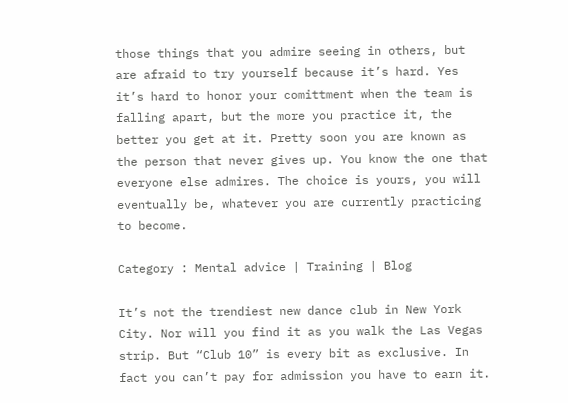those things that you admire seeing in others, but are afraid to try yourself because it’s hard. Yes it’s hard to honor your comittment when the team is falling apart, but the more you practice it, the better you get at it. Pretty soon you are known as the person that never gives up. You know the one that everyone else admires. The choice is yours, you will eventually be, whatever you are currently practicing to become.

Category : Mental advice | Training | Blog

It’s not the trendiest new dance club in New York City. Nor will you find it as you walk the Las Vegas strip. But “Club 10” is every bit as exclusive. In fact you can’t pay for admission you have to earn it.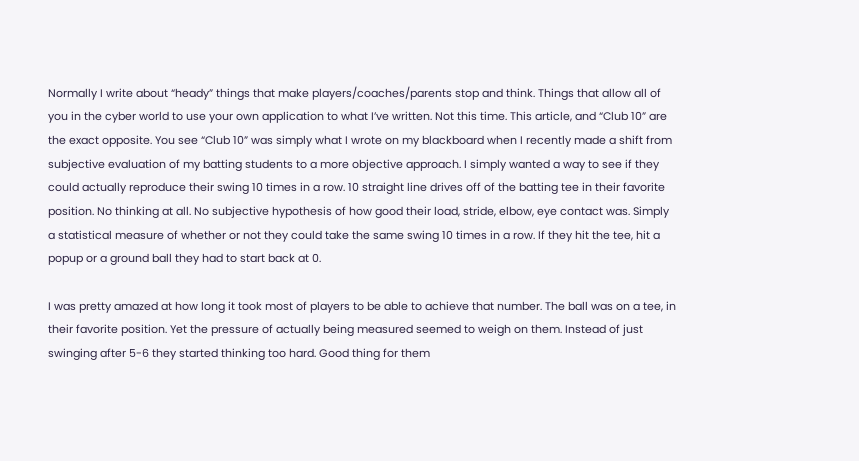Normally I write about “heady” things that make players/coaches/parents stop and think. Things that allow all of you in the cyber world to use your own application to what I’ve written. Not this time. This article, and “Club 10” are the exact opposite. You see “Club 10” was simply what I wrote on my blackboard when I recently made a shift from subjective evaluation of my batting students to a more objective approach. I simply wanted a way to see if they could actually reproduce their swing 10 times in a row. 10 straight line drives off of the batting tee in their favorite position. No thinking at all. No subjective hypothesis of how good their load, stride, elbow, eye contact was. Simply a statistical measure of whether or not they could take the same swing 10 times in a row. If they hit the tee, hit a popup or a ground ball they had to start back at 0.

I was pretty amazed at how long it took most of players to be able to achieve that number. The ball was on a tee, in their favorite position. Yet the pressure of actually being measured seemed to weigh on them. Instead of just swinging after 5-6 they started thinking too hard. Good thing for them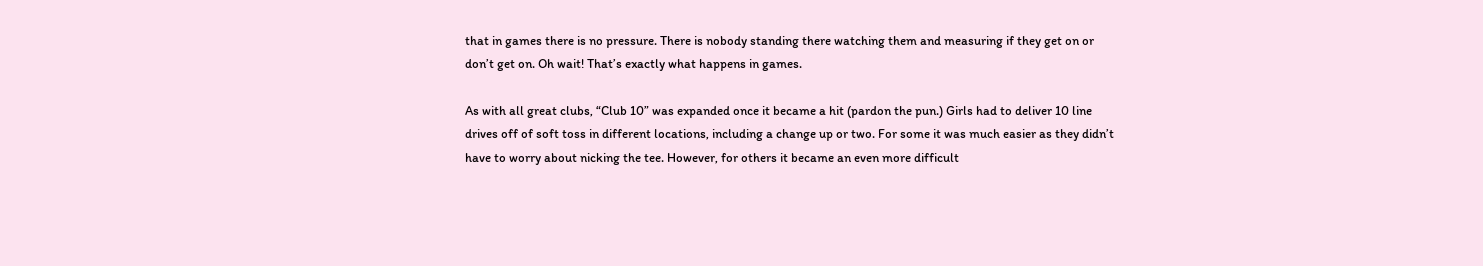that in games there is no pressure. There is nobody standing there watching them and measuring if they get on or don’t get on. Oh wait! That’s exactly what happens in games.

As with all great clubs, “Club 10” was expanded once it became a hit (pardon the pun.) Girls had to deliver 10 line drives off of soft toss in different locations, including a change up or two. For some it was much easier as they didn’t have to worry about nicking the tee. However, for others it became an even more difficult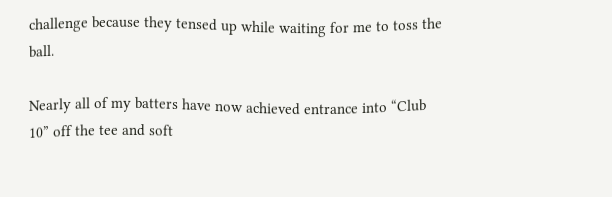challenge because they tensed up while waiting for me to toss the ball.

Nearly all of my batters have now achieved entrance into “Club 10” off the tee and soft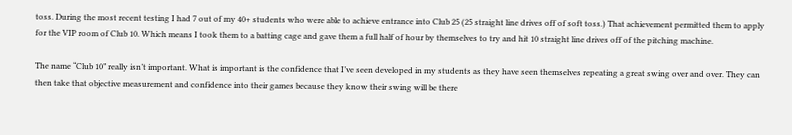toss. During the most recent testing I had 7 out of my 40+ students who were able to achieve entrance into Club 25 (25 straight line drives off of soft toss.) That achievement permitted them to apply for the VIP room of Club 10. Which means I took them to a batting cage and gave them a full half of hour by themselves to try and hit 10 straight line drives off of the pitching machine.

The name “Club 10” really isn’t important. What is important is the confidence that I’ve seen developed in my students as they have seen themselves repeating a great swing over and over. They can then take that objective measurement and confidence into their games because they know their swing will be there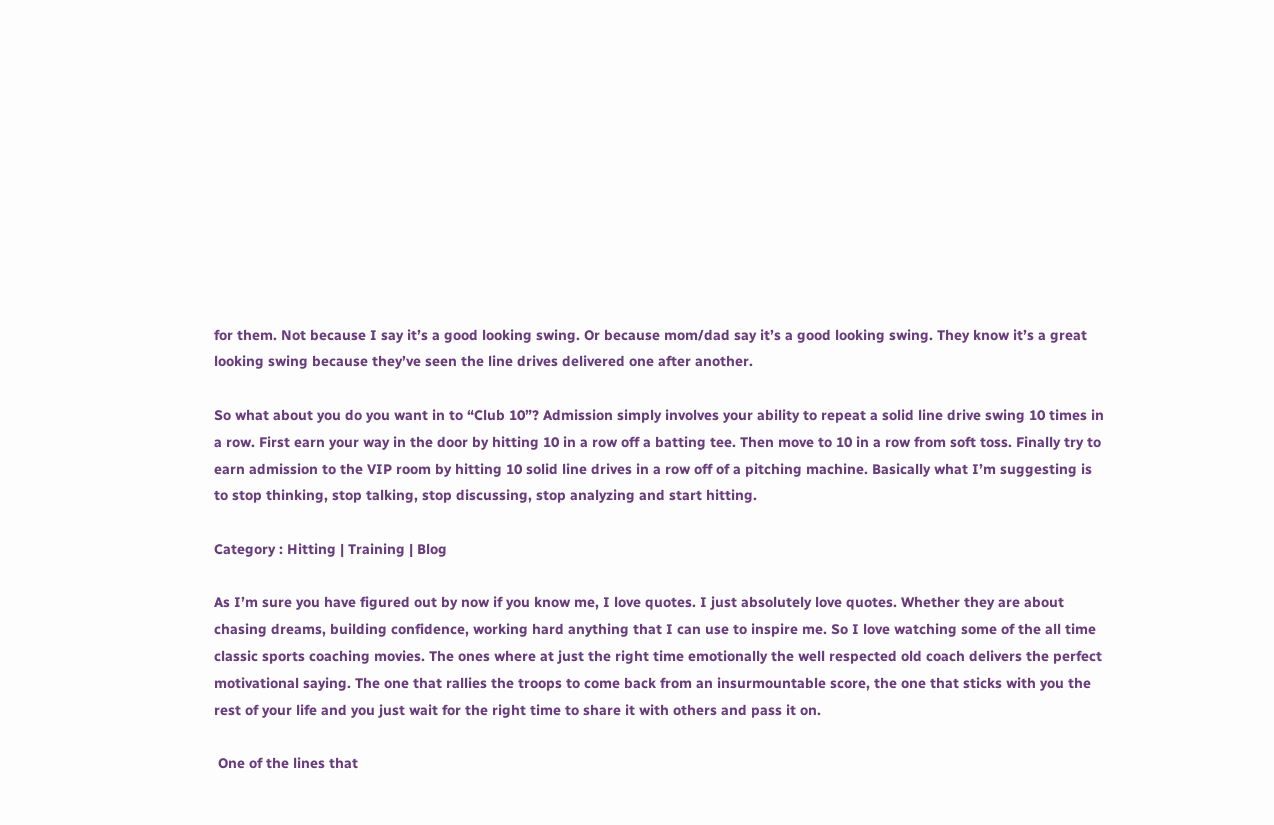for them. Not because I say it’s a good looking swing. Or because mom/dad say it’s a good looking swing. They know it’s a great looking swing because they’ve seen the line drives delivered one after another.

So what about you do you want in to “Club 10”? Admission simply involves your ability to repeat a solid line drive swing 10 times in a row. First earn your way in the door by hitting 10 in a row off a batting tee. Then move to 10 in a row from soft toss. Finally try to earn admission to the VIP room by hitting 10 solid line drives in a row off of a pitching machine. Basically what I’m suggesting is to stop thinking, stop talking, stop discussing, stop analyzing and start hitting.

Category : Hitting | Training | Blog

As I’m sure you have figured out by now if you know me, I love quotes. I just absolutely love quotes. Whether they are about chasing dreams, building confidence, working hard anything that I can use to inspire me. So I love watching some of the all time classic sports coaching movies. The ones where at just the right time emotionally the well respected old coach delivers the perfect motivational saying. The one that rallies the troops to come back from an insurmountable score, the one that sticks with you the rest of your life and you just wait for the right time to share it with others and pass it on.

 One of the lines that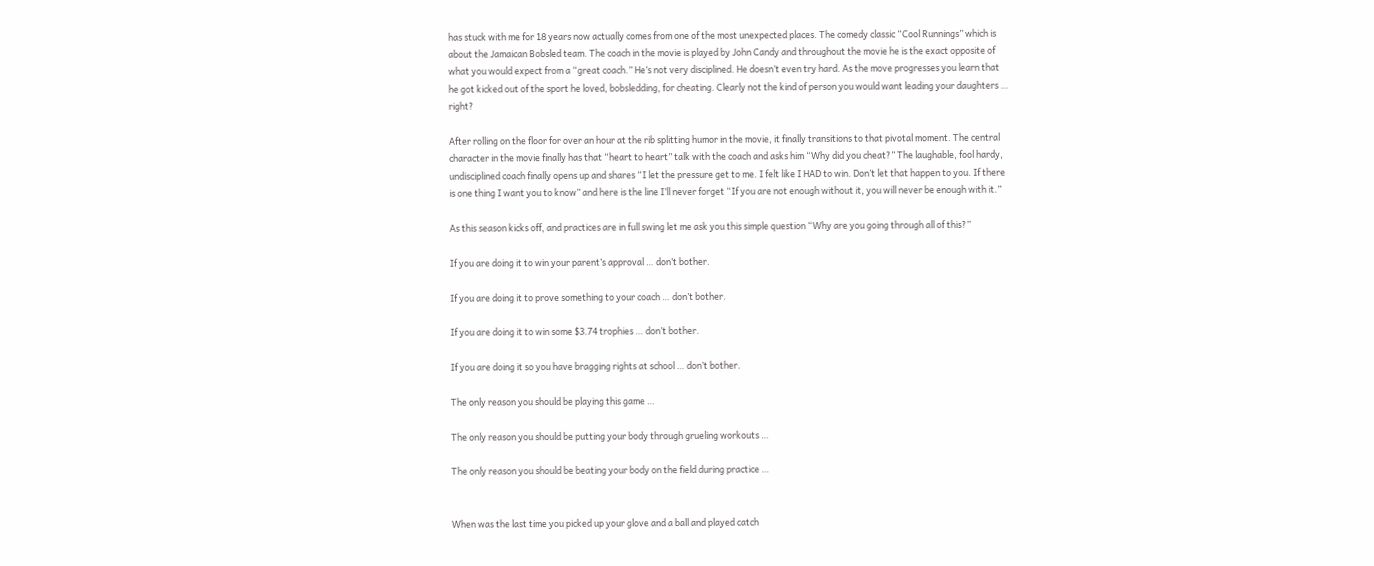has stuck with me for 18 years now actually comes from one of the most unexpected places. The comedy classic “Cool Runnings” which is about the Jamaican Bobsled team. The coach in the movie is played by John Candy and throughout the movie he is the exact opposite of what you would expect from a “great coach.” He’s not very disciplined. He doesn’t even try hard. As the move progresses you learn that he got kicked out of the sport he loved, bobsledding, for cheating. Clearly not the kind of person you would want leading your daughters … right?

After rolling on the floor for over an hour at the rib splitting humor in the movie, it finally transitions to that pivotal moment. The central character in the movie finally has that “heart to heart” talk with the coach and asks him “Why did you cheat?” The laughable, fool hardy, undisciplined coach finally opens up and shares “I let the pressure get to me. I felt like I HAD to win. Don’t let that happen to you. If there is one thing I want you to know” and here is the line I’ll never forget “If you are not enough without it, you will never be enough with it.”

As this season kicks off, and practices are in full swing let me ask you this simple question “Why are you going through all of this?”

If you are doing it to win your parent’s approval … don’t bother.

If you are doing it to prove something to your coach … don’t bother.

If you are doing it to win some $3.74 trophies … don’t bother.

If you are doing it so you have bragging rights at school … don’t bother.

The only reason you should be playing this game …

The only reason you should be putting your body through grueling workouts …

The only reason you should be beating your body on the field during practice …


When was the last time you picked up your glove and a ball and played catch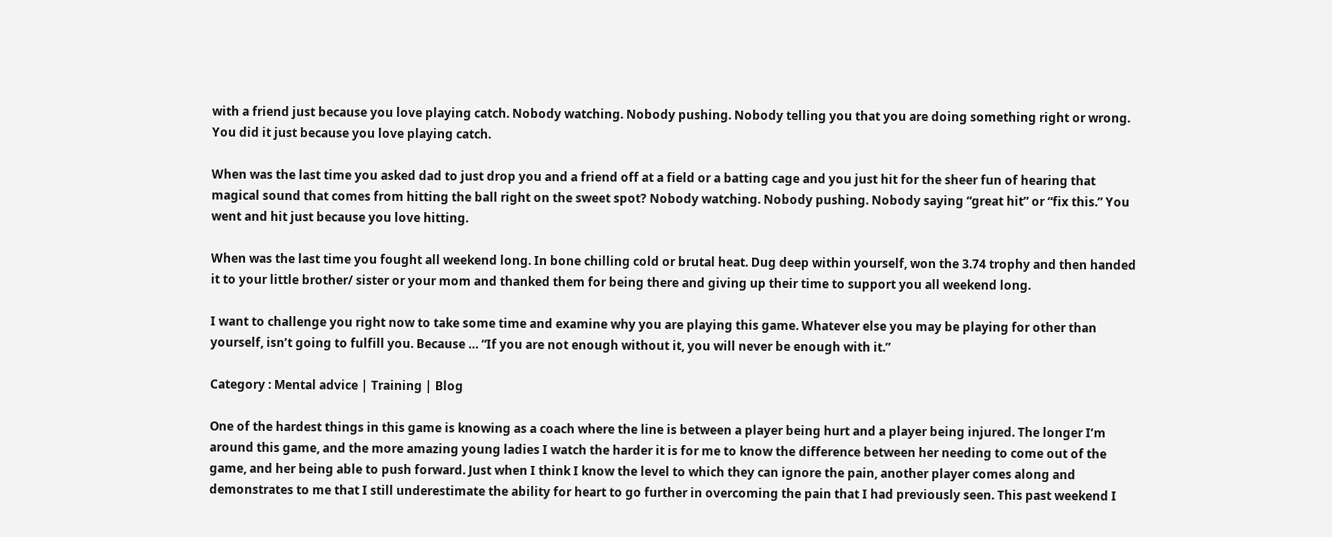with a friend just because you love playing catch. Nobody watching. Nobody pushing. Nobody telling you that you are doing something right or wrong. You did it just because you love playing catch.

When was the last time you asked dad to just drop you and a friend off at a field or a batting cage and you just hit for the sheer fun of hearing that magical sound that comes from hitting the ball right on the sweet spot? Nobody watching. Nobody pushing. Nobody saying “great hit” or “fix this.” You went and hit just because you love hitting.

When was the last time you fought all weekend long. In bone chilling cold or brutal heat. Dug deep within yourself, won the 3.74 trophy and then handed it to your little brother/ sister or your mom and thanked them for being there and giving up their time to support you all weekend long.

I want to challenge you right now to take some time and examine why you are playing this game. Whatever else you may be playing for other than yourself, isn’t going to fulfill you. Because … “If you are not enough without it, you will never be enough with it.”

Category : Mental advice | Training | Blog

One of the hardest things in this game is knowing as a coach where the line is between a player being hurt and a player being injured. The longer I’m around this game, and the more amazing young ladies I watch the harder it is for me to know the difference between her needing to come out of the game, and her being able to push forward. Just when I think I know the level to which they can ignore the pain, another player comes along and demonstrates to me that I still underestimate the ability for heart to go further in overcoming the pain that I had previously seen. This past weekend I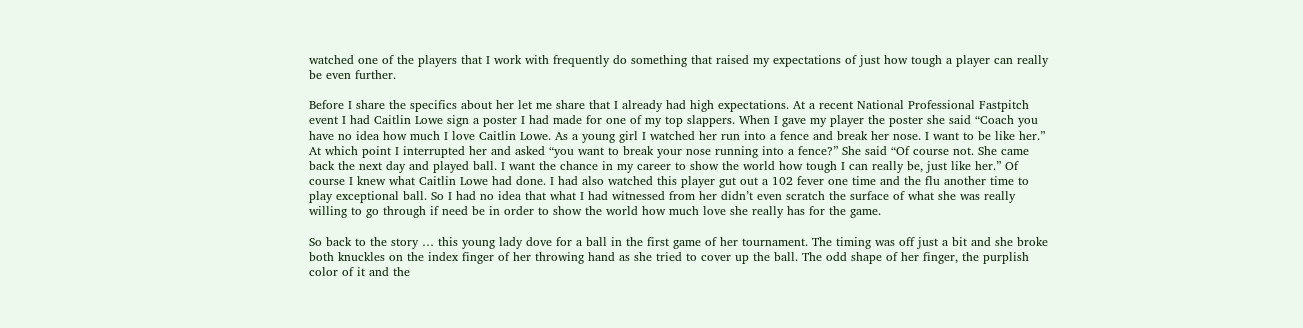watched one of the players that I work with frequently do something that raised my expectations of just how tough a player can really be even further.

Before I share the specifics about her let me share that I already had high expectations. At a recent National Professional Fastpitch event I had Caitlin Lowe sign a poster I had made for one of my top slappers. When I gave my player the poster she said “Coach you have no idea how much I love Caitlin Lowe. As a young girl I watched her run into a fence and break her nose. I want to be like her.” At which point I interrupted her and asked “you want to break your nose running into a fence?” She said “Of course not. She came back the next day and played ball. I want the chance in my career to show the world how tough I can really be, just like her.” Of course I knew what Caitlin Lowe had done. I had also watched this player gut out a 102 fever one time and the flu another time to play exceptional ball. So I had no idea that what I had witnessed from her didn’t even scratch the surface of what she was really willing to go through if need be in order to show the world how much love she really has for the game.

So back to the story … this young lady dove for a ball in the first game of her tournament. The timing was off just a bit and she broke both knuckles on the index finger of her throwing hand as she tried to cover up the ball. The odd shape of her finger, the purplish color of it and the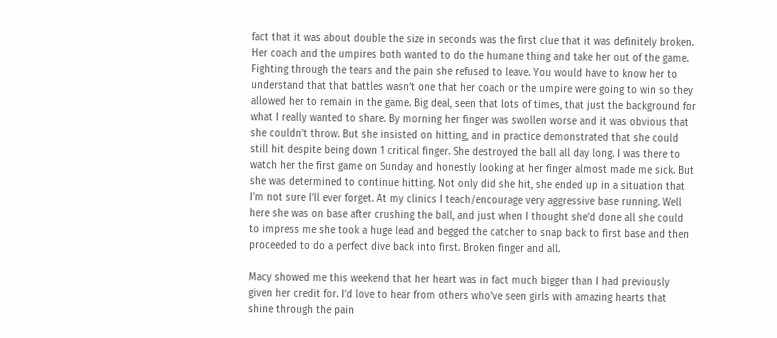fact that it was about double the size in seconds was the first clue that it was definitely broken. Her coach and the umpires both wanted to do the humane thing and take her out of the game. Fighting through the tears and the pain she refused to leave. You would have to know her to understand that that battles wasn’t one that her coach or the umpire were going to win so they allowed her to remain in the game. Big deal, seen that lots of times, that just the background for what I really wanted to share. By morning her finger was swollen worse and it was obvious that she couldn’t throw. But she insisted on hitting, and in practice demonstrated that she could still hit despite being down 1 critical finger. She destroyed the ball all day long. I was there to watch her the first game on Sunday and honestly looking at her finger almost made me sick. But she was determined to continue hitting. Not only did she hit, she ended up in a situation that I’m not sure I’ll ever forget. At my clinics I teach/encourage very aggressive base running. Well here she was on base after crushing the ball, and just when I thought she’d done all she could to impress me she took a huge lead and begged the catcher to snap back to first base and then proceeded to do a perfect dive back into first. Broken finger and all.

Macy showed me this weekend that her heart was in fact much bigger than I had previously given her credit for. I’d love to hear from others who’ve seen girls with amazing hearts that shine through the pain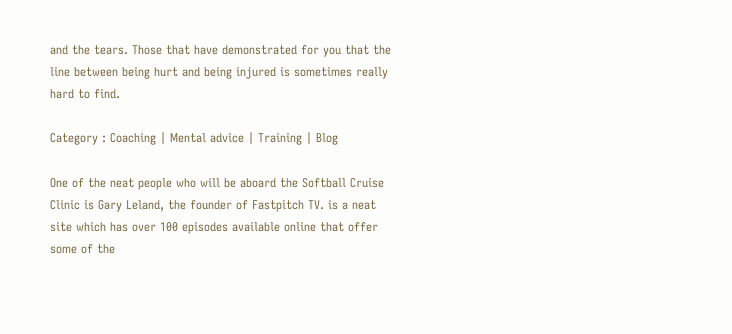and the tears. Those that have demonstrated for you that the line between being hurt and being injured is sometimes really hard to find.

Category : Coaching | Mental advice | Training | Blog

One of the neat people who will be aboard the Softball Cruise Clinic is Gary Leland, the founder of Fastpitch TV. is a neat site which has over 100 episodes available online that offer some of the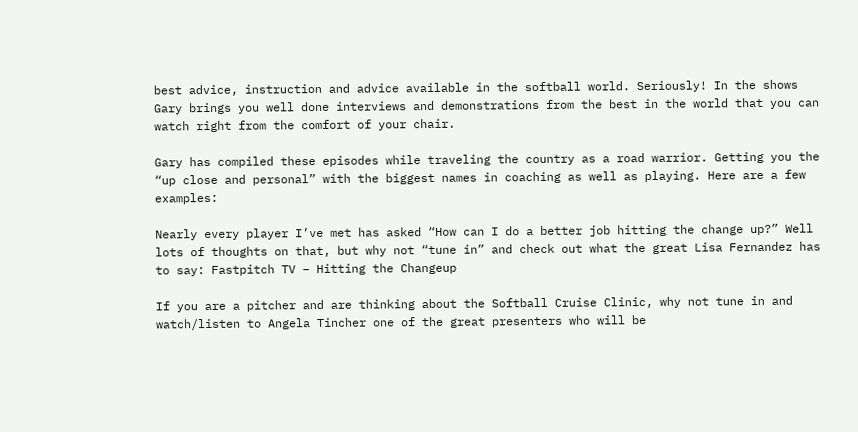best advice, instruction and advice available in the softball world. Seriously! In the shows Gary brings you well done interviews and demonstrations from the best in the world that you can watch right from the comfort of your chair.

Gary has compiled these episodes while traveling the country as a road warrior. Getting you the “up close and personal” with the biggest names in coaching as well as playing. Here are a few examples:

Nearly every player I’ve met has asked “How can I do a better job hitting the change up?” Well lots of thoughts on that, but why not “tune in” and check out what the great Lisa Fernandez has to say: Fastpitch TV – Hitting the Changeup

If you are a pitcher and are thinking about the Softball Cruise Clinic, why not tune in and watch/listen to Angela Tincher one of the great presenters who will be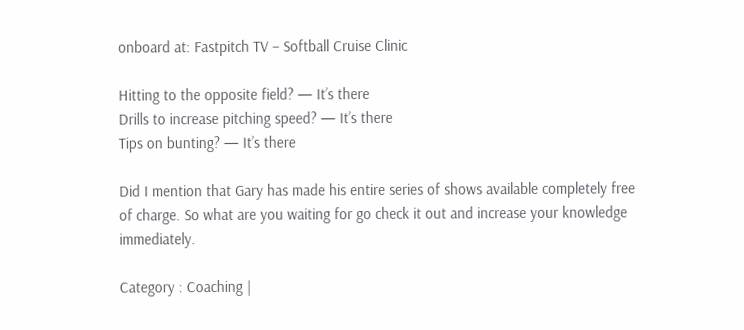onboard at: Fastpitch TV – Softball Cruise Clinic

Hitting to the opposite field? — It’s there
Drills to increase pitching speed? — It’s there
Tips on bunting? — It’s there

Did I mention that Gary has made his entire series of shows available completely free of charge. So what are you waiting for go check it out and increase your knowledge immediately.

Category : Coaching |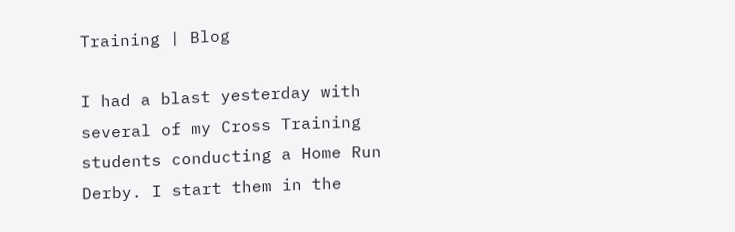Training | Blog

I had a blast yesterday with several of my Cross Training students conducting a Home Run Derby. I start them in the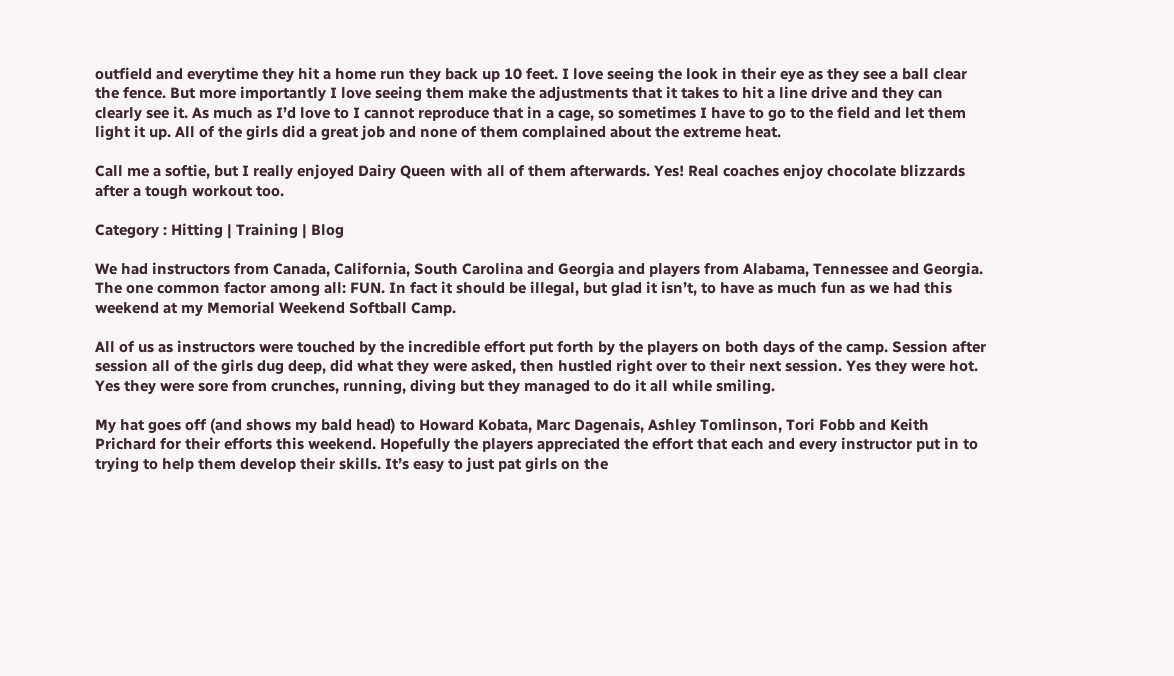outfield and everytime they hit a home run they back up 10 feet. I love seeing the look in their eye as they see a ball clear the fence. But more importantly I love seeing them make the adjustments that it takes to hit a line drive and they can clearly see it. As much as I’d love to I cannot reproduce that in a cage, so sometimes I have to go to the field and let them light it up. All of the girls did a great job and none of them complained about the extreme heat.

Call me a softie, but I really enjoyed Dairy Queen with all of them afterwards. Yes! Real coaches enjoy chocolate blizzards after a tough workout too.

Category : Hitting | Training | Blog

We had instructors from Canada, California, South Carolina and Georgia and players from Alabama, Tennessee and Georgia. The one common factor among all: FUN. In fact it should be illegal, but glad it isn’t, to have as much fun as we had this weekend at my Memorial Weekend Softball Camp.

All of us as instructors were touched by the incredible effort put forth by the players on both days of the camp. Session after session all of the girls dug deep, did what they were asked, then hustled right over to their next session. Yes they were hot. Yes they were sore from crunches, running, diving but they managed to do it all while smiling.

My hat goes off (and shows my bald head) to Howard Kobata, Marc Dagenais, Ashley Tomlinson, Tori Fobb and Keith Prichard for their efforts this weekend. Hopefully the players appreciated the effort that each and every instructor put in to trying to help them develop their skills. It’s easy to just pat girls on the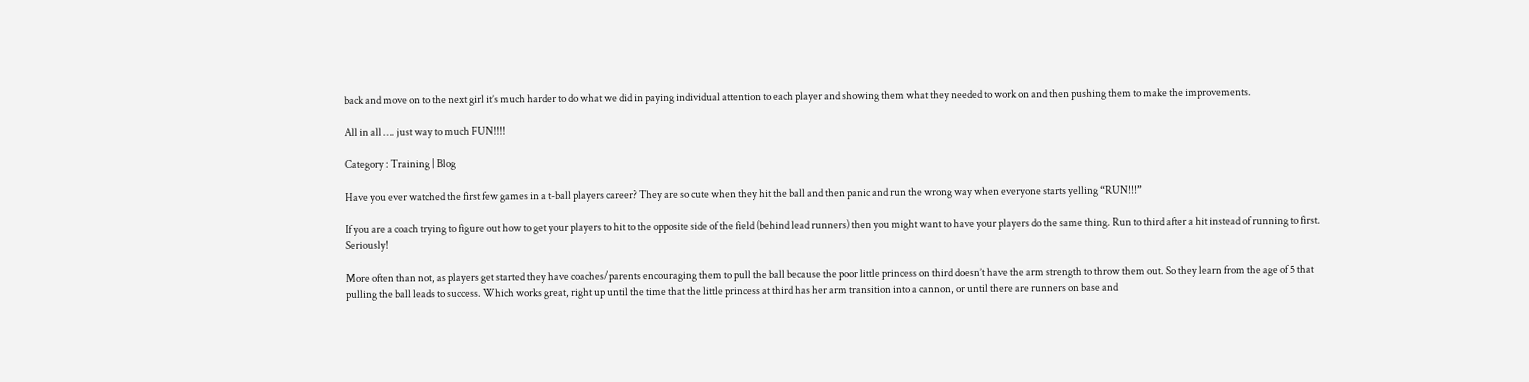back and move on to the next girl it’s much harder to do what we did in paying individual attention to each player and showing them what they needed to work on and then pushing them to make the improvements.

All in all …. just way to much FUN!!!!

Category : Training | Blog

Have you ever watched the first few games in a t-ball players career? They are so cute when they hit the ball and then panic and run the wrong way when everyone starts yelling “RUN!!!”

If you are a coach trying to figure out how to get your players to hit to the opposite side of the field (behind lead runners) then you might want to have your players do the same thing. Run to third after a hit instead of running to first. Seriously!

More often than not, as players get started they have coaches/parents encouraging them to pull the ball because the poor little princess on third doesn’t have the arm strength to throw them out. So they learn from the age of 5 that pulling the ball leads to success. Which works great, right up until the time that the little princess at third has her arm transition into a cannon, or until there are runners on base and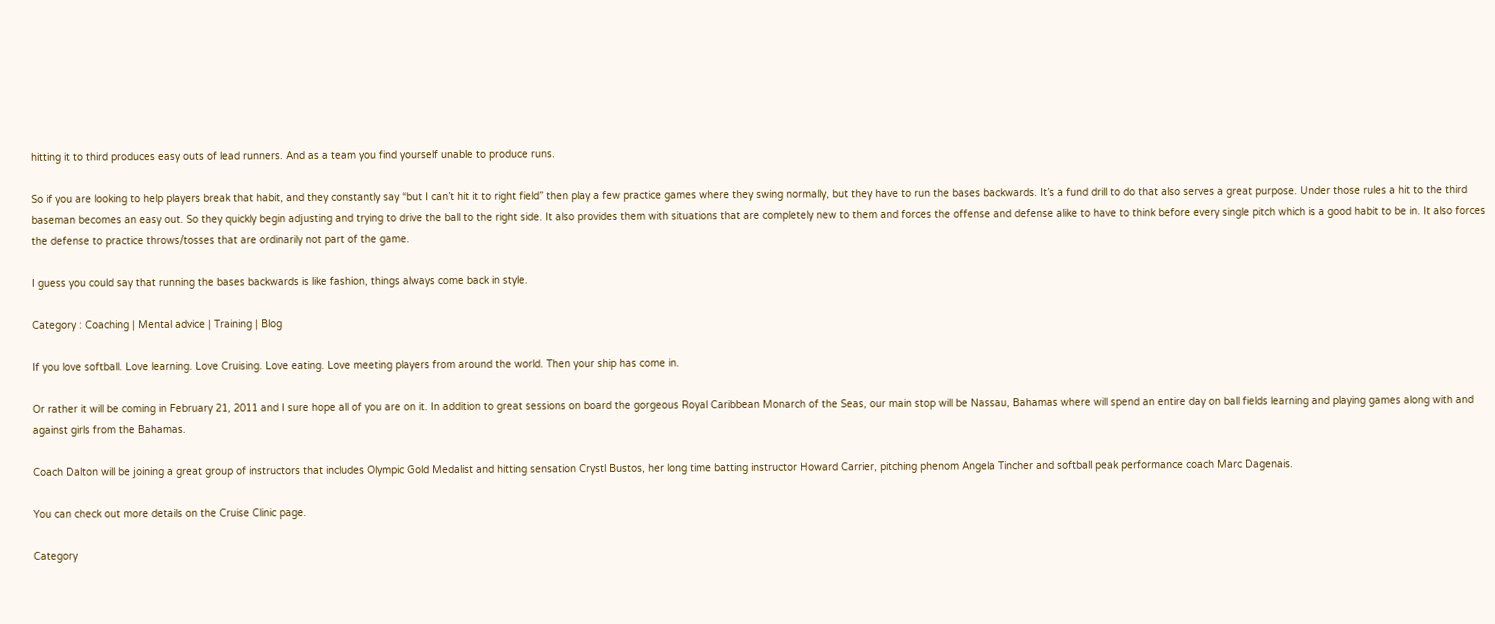hitting it to third produces easy outs of lead runners. And as a team you find yourself unable to produce runs.

So if you are looking to help players break that habit, and they constantly say “but I can’t hit it to right field” then play a few practice games where they swing normally, but they have to run the bases backwards. It’s a fund drill to do that also serves a great purpose. Under those rules a hit to the third baseman becomes an easy out. So they quickly begin adjusting and trying to drive the ball to the right side. It also provides them with situations that are completely new to them and forces the offense and defense alike to have to think before every single pitch which is a good habit to be in. It also forces the defense to practice throws/tosses that are ordinarily not part of the game.

I guess you could say that running the bases backwards is like fashion, things always come back in style.

Category : Coaching | Mental advice | Training | Blog

If you love softball. Love learning. Love Cruising. Love eating. Love meeting players from around the world. Then your ship has come in.

Or rather it will be coming in February 21, 2011 and I sure hope all of you are on it. In addition to great sessions on board the gorgeous Royal Caribbean Monarch of the Seas, our main stop will be Nassau, Bahamas where will spend an entire day on ball fields learning and playing games along with and against girls from the Bahamas.

Coach Dalton will be joining a great group of instructors that includes Olympic Gold Medalist and hitting sensation Crystl Bustos, her long time batting instructor Howard Carrier, pitching phenom Angela Tincher and softball peak performance coach Marc Dagenais.

You can check out more details on the Cruise Clinic page.

Category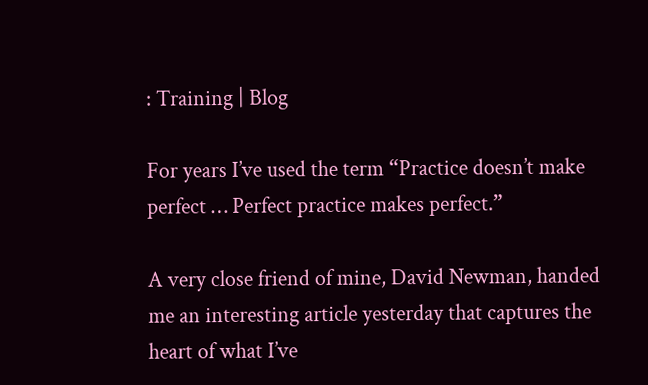: Training | Blog

For years I’ve used the term “Practice doesn’t make perfect … Perfect practice makes perfect.”

A very close friend of mine, David Newman, handed me an interesting article yesterday that captures the heart of what I’ve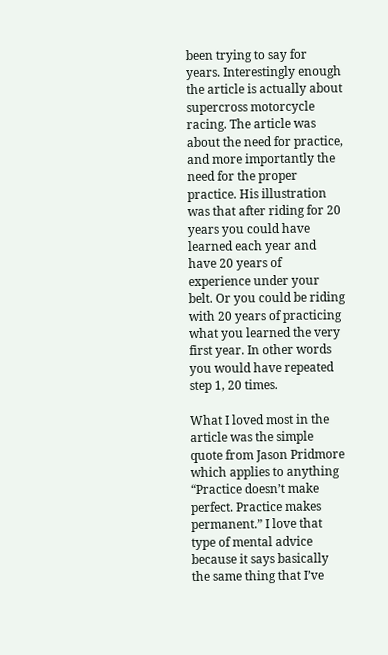been trying to say for years. Interestingly enough the article is actually about supercross motorcycle racing. The article was about the need for practice, and more importantly the need for the proper practice. His illustration was that after riding for 20 years you could have learned each year and have 20 years of experience under your belt. Or you could be riding with 20 years of practicing what you learned the very first year. In other words you would have repeated step 1, 20 times.

What I loved most in the article was the simple quote from Jason Pridmore which applies to anything “Practice doesn’t make perfect. Practice makes permanent.” I love that type of mental advice because it says basically the same thing that I’ve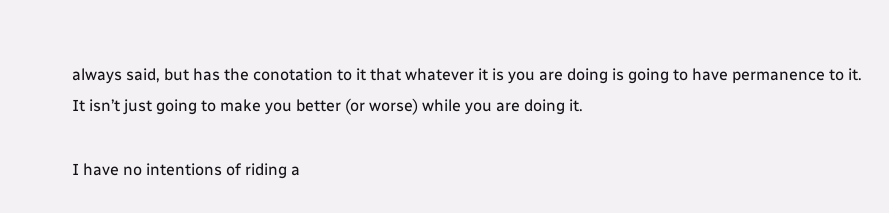always said, but has the conotation to it that whatever it is you are doing is going to have permanence to it. It isn’t just going to make you better (or worse) while you are doing it.

I have no intentions of riding a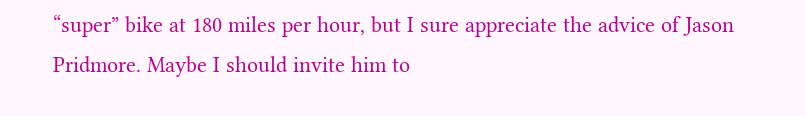“super” bike at 180 miles per hour, but I sure appreciate the advice of Jason Pridmore. Maybe I should invite him to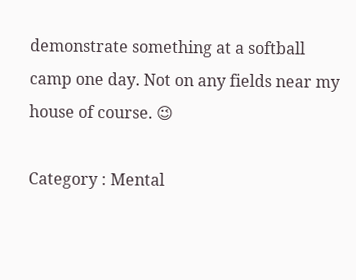demonstrate something at a softball camp one day. Not on any fields near my house of course. 😉

Category : Mental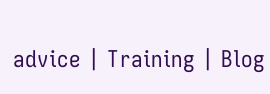advice | Training | Blog